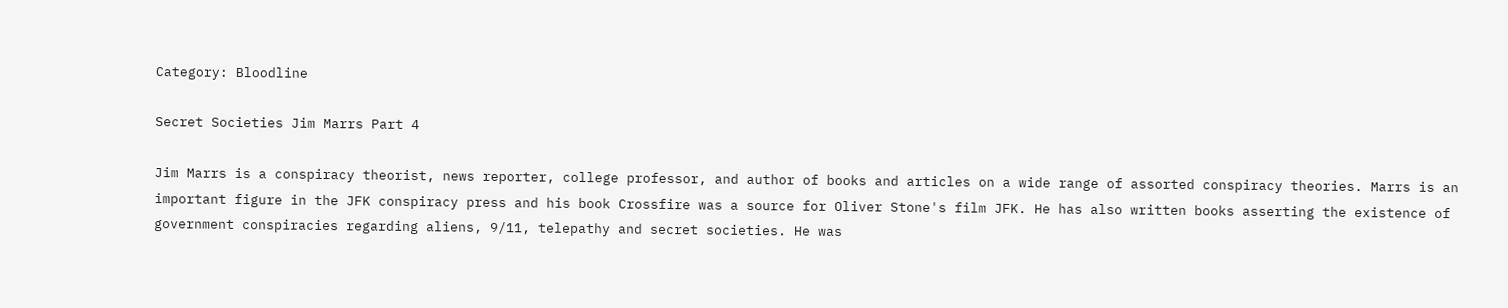Category: Bloodline

Secret Societies Jim Marrs Part 4

Jim Marrs is a conspiracy theorist, news reporter, college professor, and author of books and articles on a wide range of assorted conspiracy theories. Marrs is an important figure in the JFK conspiracy press and his book Crossfire was a source for Oliver Stone's film JFK. He has also written books asserting the existence of government conspiracies regarding aliens, 9/11, telepathy and secret societies. He was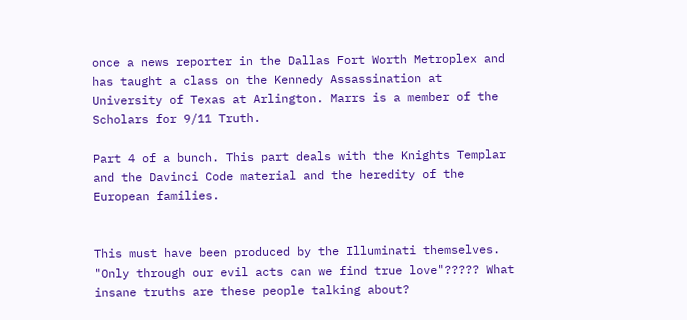once a news reporter in the Dallas Fort Worth Metroplex and has taught a class on the Kennedy Assassination at University of Texas at Arlington. Marrs is a member of the Scholars for 9/11 Truth.

Part 4 of a bunch. This part deals with the Knights Templar and the Davinci Code material and the heredity of the European families.


This must have been produced by the Illuminati themselves. "Only through our evil acts can we find true love"????? What insane truths are these people talking about?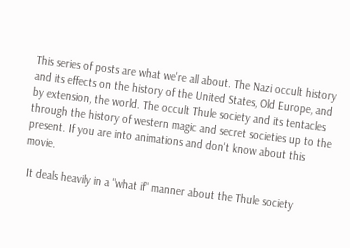This series of posts are what we're all about. The Nazi occult history and its effects on the history of the United States, Old Europe, and by extension, the world. The occult Thule society and its tentacles through the history of western magic and secret societies up to the present. If you are into animations and don't know about this movie.

 It deals heavily in a "what if" manner about the Thule society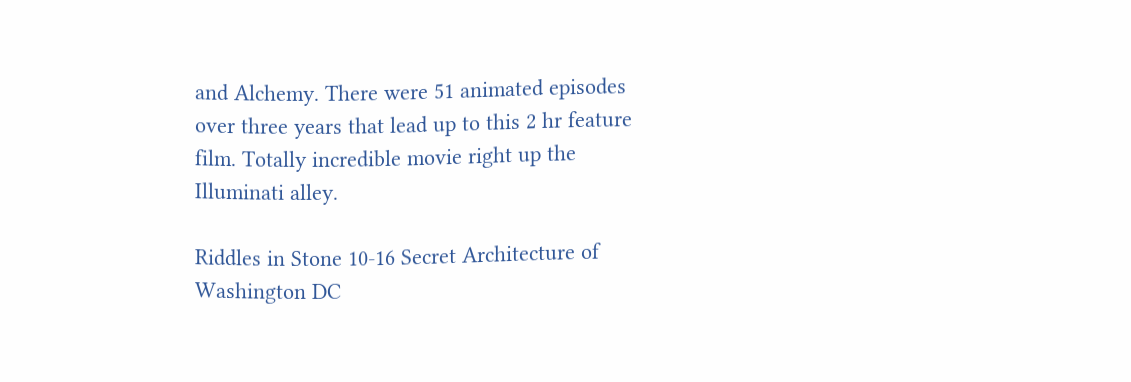and Alchemy. There were 51 animated episodes over three years that lead up to this 2 hr feature film. Totally incredible movie right up the Illuminati alley.

Riddles in Stone 10-16 Secret Architecture of Washington DC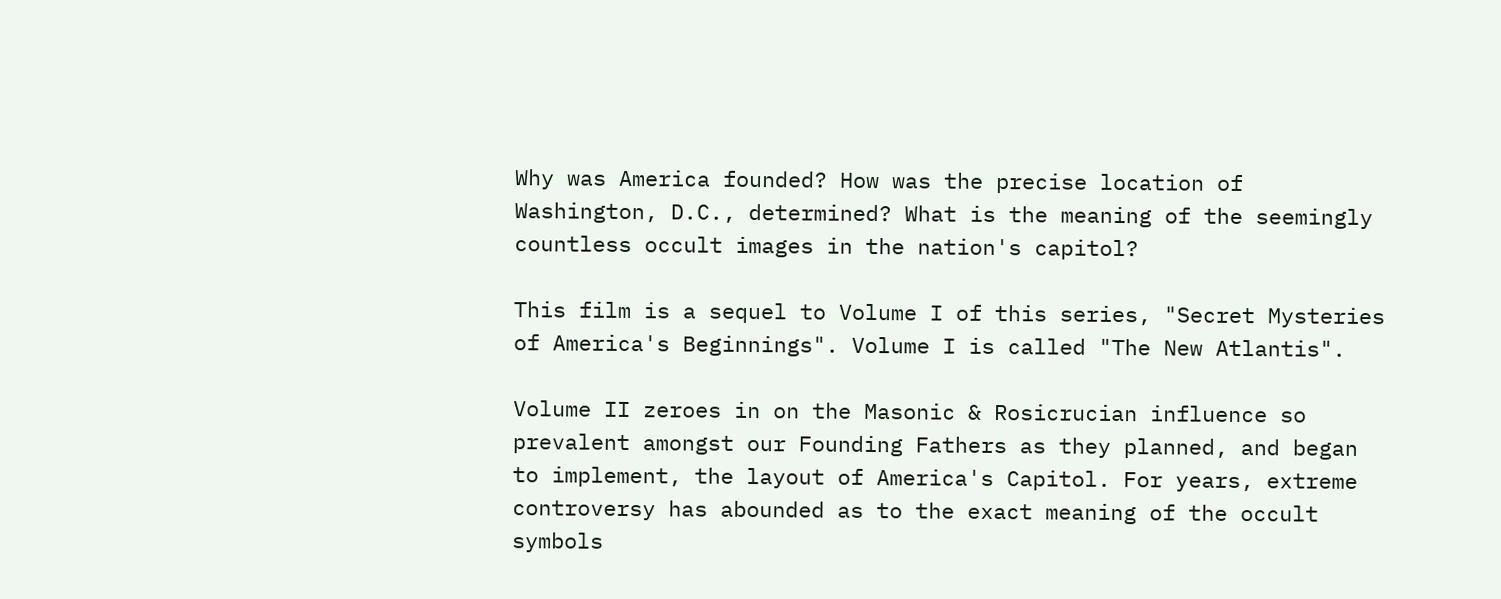Why was America founded? How was the precise location of Washington, D.C., determined? What is the meaning of the seemingly countless occult images in the nation's capitol?

This film is a sequel to Volume I of this series, "Secret Mysteries of America's Beginnings". Volume I is called "The New Atlantis".

Volume II zeroes in on the Masonic & Rosicrucian influence so prevalent amongst our Founding Fathers as they planned, and began to implement, the layout of America's Capitol. For years, extreme controversy has abounded as to the exact meaning of the occult symbols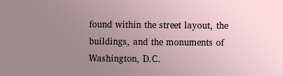found within the street layout, the buildings, and the monuments of Washington, D.C.